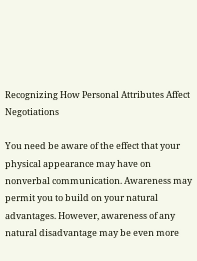Recognizing How Personal Attributes Affect Negotiations

You need be aware of the effect that your physical appearance may have on nonverbal communication. Awareness may permit you to build on your natural advantages. However, awareness of any natural disadvantage may be even more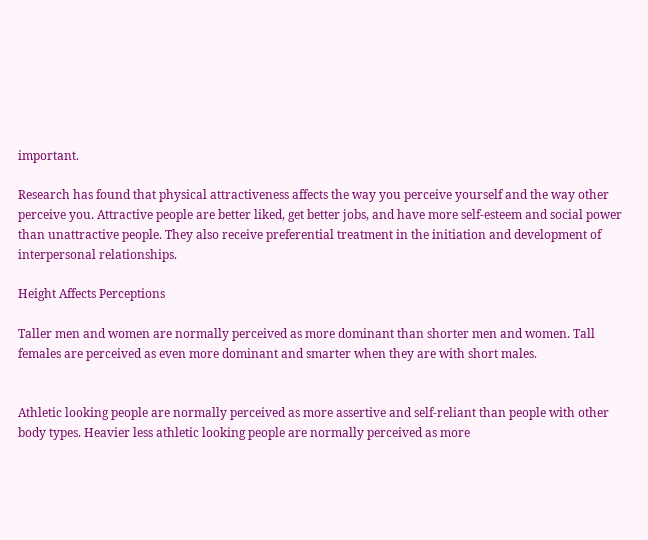important.

Research has found that physical attractiveness affects the way you perceive yourself and the way other perceive you. Attractive people are better liked, get better jobs, and have more self-esteem and social power than unattractive people. They also receive preferential treatment in the initiation and development of interpersonal relationships.

Height Affects Perceptions

Taller men and women are normally perceived as more dominant than shorter men and women. Tall females are perceived as even more dominant and smarter when they are with short males.


Athletic looking people are normally perceived as more assertive and self-reliant than people with other body types. Heavier less athletic looking people are normally perceived as more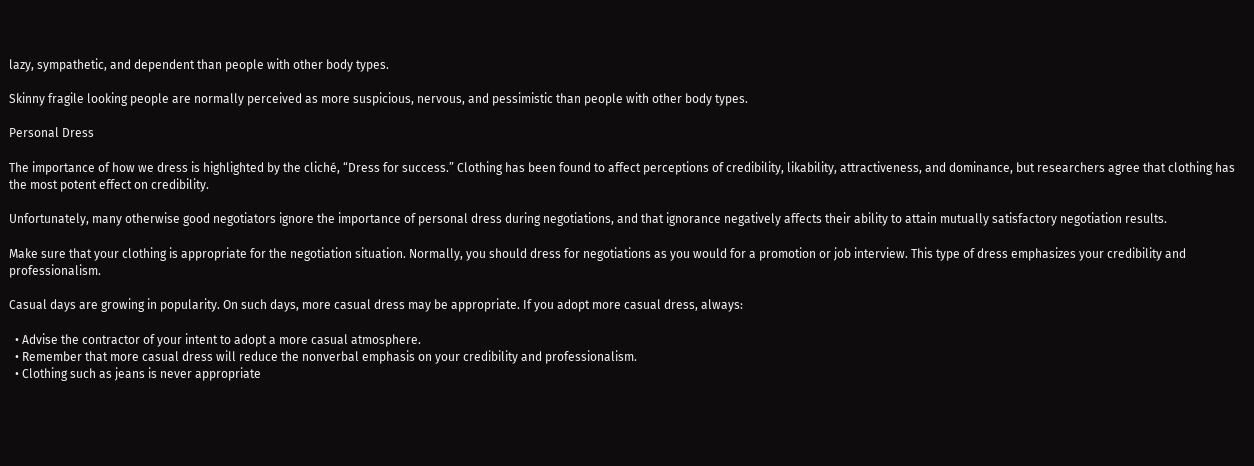lazy, sympathetic, and dependent than people with other body types.

Skinny fragile looking people are normally perceived as more suspicious, nervous, and pessimistic than people with other body types.

Personal Dress

The importance of how we dress is highlighted by the cliché, “Dress for success.” Clothing has been found to affect perceptions of credibility, likability, attractiveness, and dominance, but researchers agree that clothing has the most potent effect on credibility.

Unfortunately, many otherwise good negotiators ignore the importance of personal dress during negotiations, and that ignorance negatively affects their ability to attain mutually satisfactory negotiation results.

Make sure that your clothing is appropriate for the negotiation situation. Normally, you should dress for negotiations as you would for a promotion or job interview. This type of dress emphasizes your credibility and professionalism.

Casual days are growing in popularity. On such days, more casual dress may be appropriate. If you adopt more casual dress, always:

  • Advise the contractor of your intent to adopt a more casual atmosphere.
  • Remember that more casual dress will reduce the nonverbal emphasis on your credibility and professionalism.
  • Clothing such as jeans is never appropriate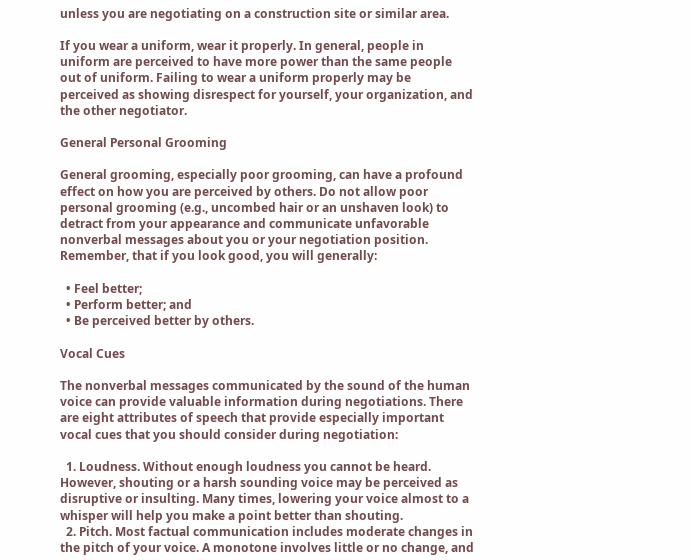unless you are negotiating on a construction site or similar area.

If you wear a uniform, wear it properly. In general, people in uniform are perceived to have more power than the same people out of uniform. Failing to wear a uniform properly may be  perceived as showing disrespect for yourself, your organization, and the other negotiator.

General Personal Grooming

General grooming, especially poor grooming, can have a profound effect on how you are perceived by others. Do not allow poor personal grooming (e.g., uncombed hair or an unshaven look) to detract from your appearance and communicate unfavorable nonverbal messages about you or your negotiation position. Remember, that if you look good, you will generally:

  • Feel better;
  • Perform better; and
  • Be perceived better by others.

Vocal Cues

The nonverbal messages communicated by the sound of the human voice can provide valuable information during negotiations. There are eight attributes of speech that provide especially important vocal cues that you should consider during negotiation:

  1. Loudness. Without enough loudness you cannot be heard. However, shouting or a harsh sounding voice may be perceived as disruptive or insulting. Many times, lowering your voice almost to a whisper will help you make a point better than shouting.
  2. Pitch. Most factual communication includes moderate changes in the pitch of your voice. A monotone involves little or no change, and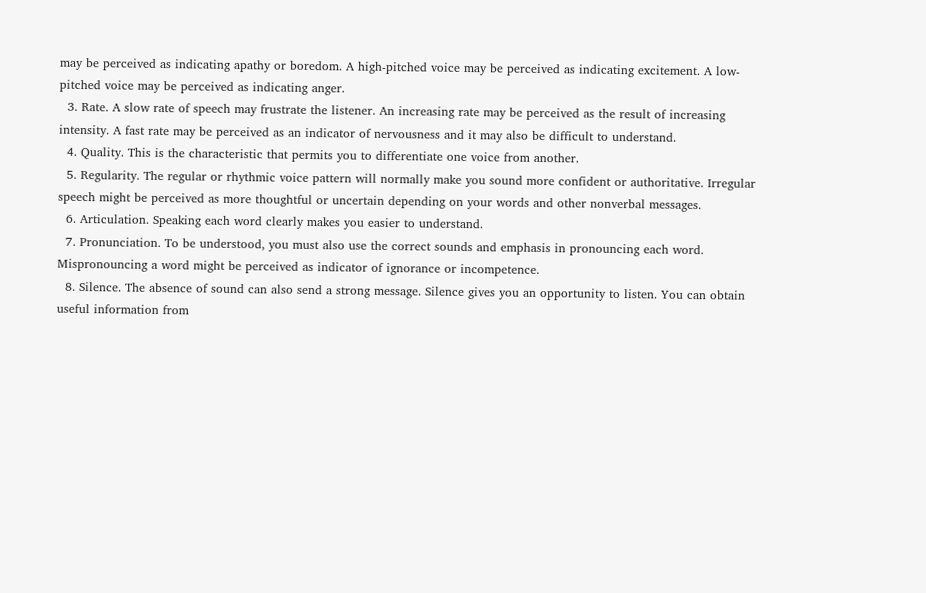may be perceived as indicating apathy or boredom. A high-pitched voice may be perceived as indicating excitement. A low-pitched voice may be perceived as indicating anger.
  3. Rate. A slow rate of speech may frustrate the listener. An increasing rate may be perceived as the result of increasing intensity. A fast rate may be perceived as an indicator of nervousness and it may also be difficult to understand.
  4. Quality. This is the characteristic that permits you to differentiate one voice from another.
  5. Regularity. The regular or rhythmic voice pattern will normally make you sound more confident or authoritative. Irregular speech might be perceived as more thoughtful or uncertain depending on your words and other nonverbal messages.
  6. Articulation. Speaking each word clearly makes you easier to understand.
  7. Pronunciation. To be understood, you must also use the correct sounds and emphasis in pronouncing each word. Mispronouncing a word might be perceived as indicator of ignorance or incompetence.
  8. Silence. The absence of sound can also send a strong message. Silence gives you an opportunity to listen. You can obtain useful information from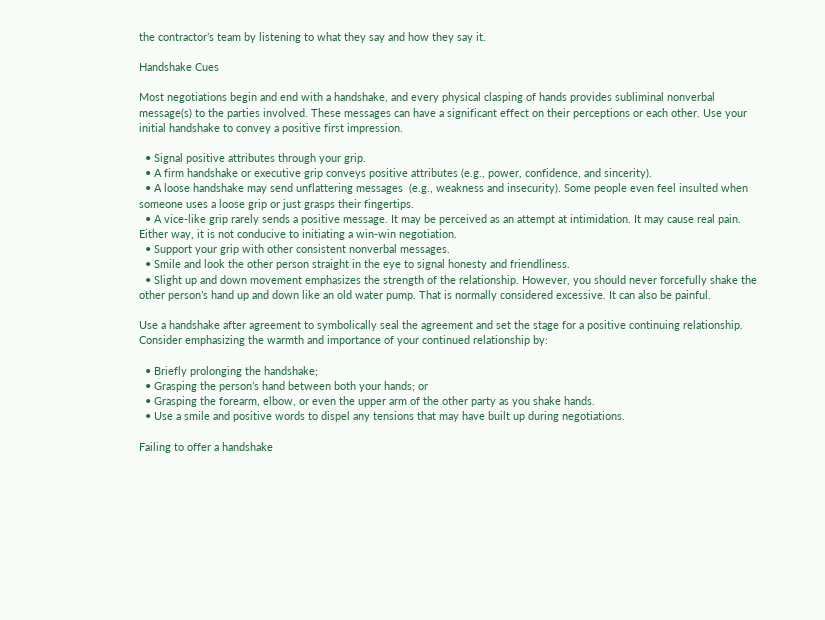the contractor’s team by listening to what they say and how they say it.

Handshake Cues

Most negotiations begin and end with a handshake, and every physical clasping of hands provides subliminal nonverbal message(s) to the parties involved. These messages can have a significant effect on their perceptions or each other. Use your initial handshake to convey a positive first impression.

  • Signal positive attributes through your grip.
  • A firm handshake or executive grip conveys positive attributes (e.g., power, confidence, and sincerity).
  • A loose handshake may send unflattering messages  (e.g., weakness and insecurity). Some people even feel insulted when someone uses a loose grip or just grasps their fingertips.
  • A vice-like grip rarely sends a positive message. It may be perceived as an attempt at intimidation. It may cause real pain. Either way, it is not conducive to initiating a win-win negotiation.
  • Support your grip with other consistent nonverbal messages.
  • Smile and look the other person straight in the eye to signal honesty and friendliness.
  • Slight up and down movement emphasizes the strength of the relationship. However, you should never forcefully shake the other person’s hand up and down like an old water pump. That is normally considered excessive. It can also be painful.

Use a handshake after agreement to symbolically seal the agreement and set the stage for a positive continuing relationship. Consider emphasizing the warmth and importance of your continued relationship by:

  • Briefly prolonging the handshake;
  • Grasping the person’s hand between both your hands; or
  • Grasping the forearm, elbow, or even the upper arm of the other party as you shake hands.
  • Use a smile and positive words to dispel any tensions that may have built up during negotiations.

Failing to offer a handshake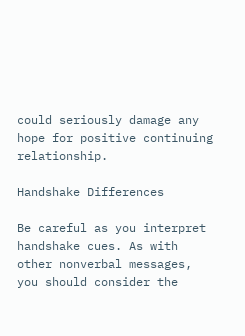could seriously damage any hope for positive continuing relationship.

Handshake Differences

Be careful as you interpret handshake cues. As with other nonverbal messages, you should consider the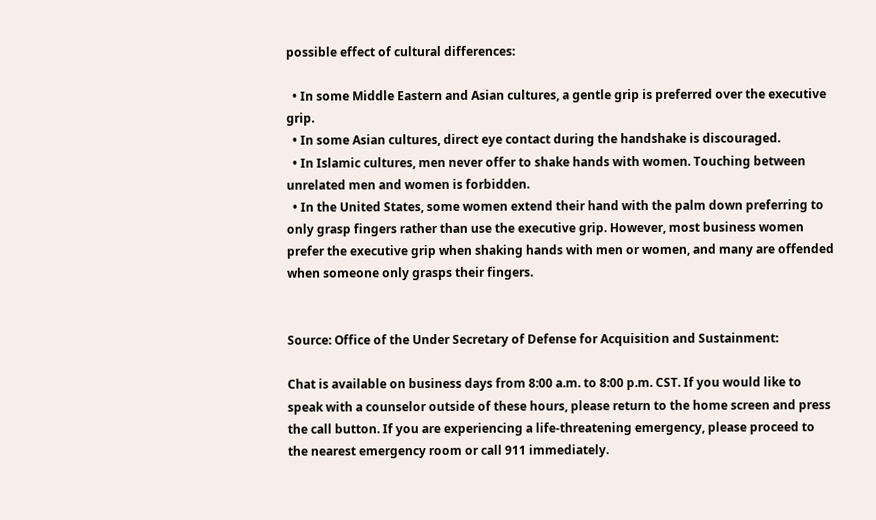possible effect of cultural differences:

  • In some Middle Eastern and Asian cultures, a gentle grip is preferred over the executive grip.
  • In some Asian cultures, direct eye contact during the handshake is discouraged.
  • In Islamic cultures, men never offer to shake hands with women. Touching between unrelated men and women is forbidden.
  • In the United States, some women extend their hand with the palm down preferring to only grasp fingers rather than use the executive grip. However, most business women prefer the executive grip when shaking hands with men or women, and many are offended when someone only grasps their fingers.


Source: Office of the Under Secretary of Defense for Acquisition and Sustainment:

Chat is available on business days from 8:00 a.m. to 8:00 p.m. CST. If you would like to speak with a counselor outside of these hours, please return to the home screen and press the call button. If you are experiencing a life-threatening emergency, please proceed to the nearest emergency room or call 911 immediately.